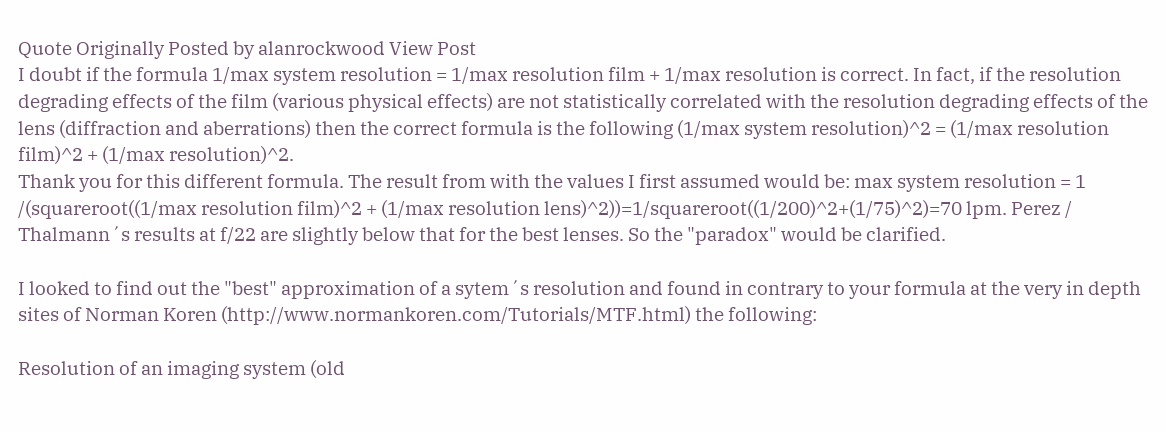Quote Originally Posted by alanrockwood View Post
I doubt if the formula 1/max system resolution = 1/max resolution film + 1/max resolution is correct. In fact, if the resolution degrading effects of the film (various physical effects) are not statistically correlated with the resolution degrading effects of the lens (diffraction and aberrations) then the correct formula is the following (1/max system resolution)^2 = (1/max resolution film)^2 + (1/max resolution)^2.
Thank you for this different formula. The result from with the values I first assumed would be: max system resolution = 1 /(squareroot((1/max resolution film)^2 + (1/max resolution lens)^2))=1/squareroot((1/200)^2+(1/75)^2)=70 lpm. Perez / Thalmann´s results at f/22 are slightly below that for the best lenses. So the "paradox" would be clarified.

I looked to find out the "best" approximation of a sytem´s resolution and found in contrary to your formula at the very in depth sites of Norman Koren (http://www.normankoren.com/Tutorials/MTF.html) the following:

Resolution of an imaging system (old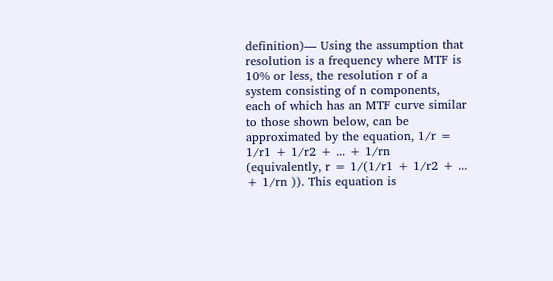definition)— Using the assumption that resolution is a frequency where MTF is 10% or less, the resolution r of a system consisting of n components, each of which has an MTF curve similar to those shown below, can be approximated by the equation, 1/r = 1/r1 + 1/r2 + ... + 1/rn (equivalently, r = 1/(1/r1 + 1/r2 + ... + 1/rn )). This equation is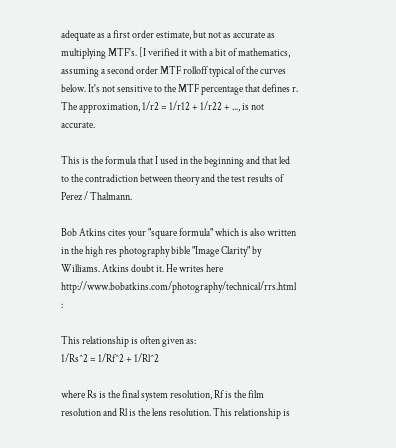adequate as a first order estimate, but not as accurate as multiplying MTF's. [I verified it with a bit of mathematics, assuming a second order MTF rolloff typical of the curves below. It's not sensitive to the MTF percentage that defines r. The approximation, 1/r2 = 1/r12 + 1/r22 + ..., is not accurate.

This is the formula that I used in the beginning and that led to the contradiction between theory and the test results of Perez / Thalmann.

Bob Atkins cites your "square formula" which is also written in the high res photography bible "Image Clarity" by Williams. Atkins doubt it. He writes here http://www.bobatkins.com/photography/technical/rrs.html :

This relationship is often given as:
1/Rs^2 = 1/Rf^2 + 1/Rl^2

where Rs is the final system resolution, Rf is the film resolution and Rl is the lens resolution. This relationship is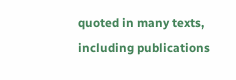quoted in many texts, including publications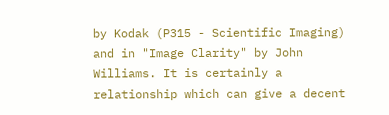by Kodak (P315 - Scientific Imaging) and in "Image Clarity" by John Williams. It is certainly a relationship which can give a decent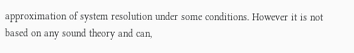approximation of system resolution under some conditions. However it is not based on any sound theory and can,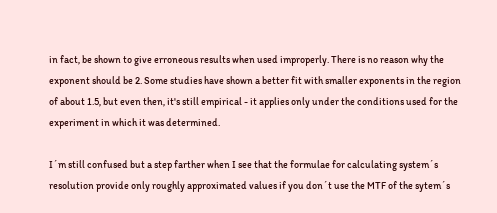in fact, be shown to give erroneous results when used improperly. There is no reason why the exponent should be 2. Some studies have shown a better fit with smaller exponents in the region of about 1.5, but even then, it's still empirical - it applies only under the conditions used for the experiment in which it was determined.

I´m still confused but a step farther when I see that the formulae for calculating system´s resolution provide only roughly approximated values if you don´t use the MTF of the sytem´s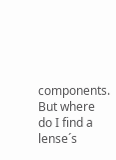components. But where do I find a lense´s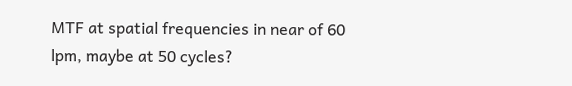MTF at spatial frequencies in near of 60 lpm, maybe at 50 cycles?